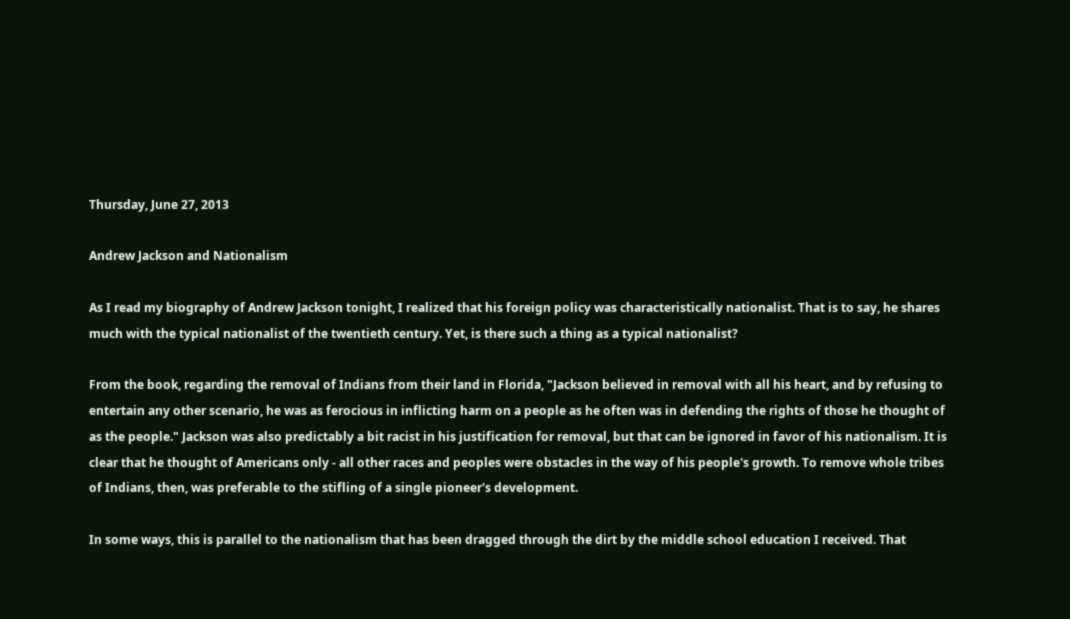Thursday, June 27, 2013

Andrew Jackson and Nationalism

As I read my biography of Andrew Jackson tonight, I realized that his foreign policy was characteristically nationalist. That is to say, he shares much with the typical nationalist of the twentieth century. Yet, is there such a thing as a typical nationalist?

From the book, regarding the removal of Indians from their land in Florida, "Jackson believed in removal with all his heart, and by refusing to entertain any other scenario, he was as ferocious in inflicting harm on a people as he often was in defending the rights of those he thought of as the people." Jackson was also predictably a bit racist in his justification for removal, but that can be ignored in favor of his nationalism. It is clear that he thought of Americans only - all other races and peoples were obstacles in the way of his people's growth. To remove whole tribes of Indians, then, was preferable to the stifling of a single pioneer's development.

In some ways, this is parallel to the nationalism that has been dragged through the dirt by the middle school education I received. That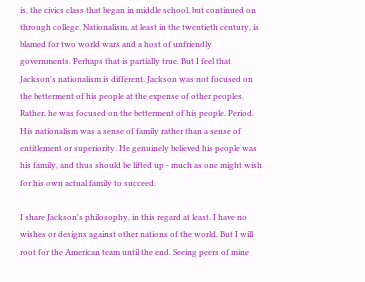is, the civics class that began in middle school, but continued on through college. Nationalism, at least in the twentieth century, is blamed for two world wars and a host of unfriendly governments. Perhaps that is partially true. But I feel that Jackson's nationalism is different. Jackson was not focused on the betterment of his people at the expense of other peoples. Rather, he was focused on the betterment of his people. Period. His nationalism was a sense of family rather than a sense of entitlement or superiority. He genuinely believed his people was his family, and thus should be lifted up - much as one might wish for his own actual family to succeed.

I share Jackson's philosophy, in this regard at least. I have no wishes or designs against other nations of the world. But I will root for the American team until the end. Seeing peers of mine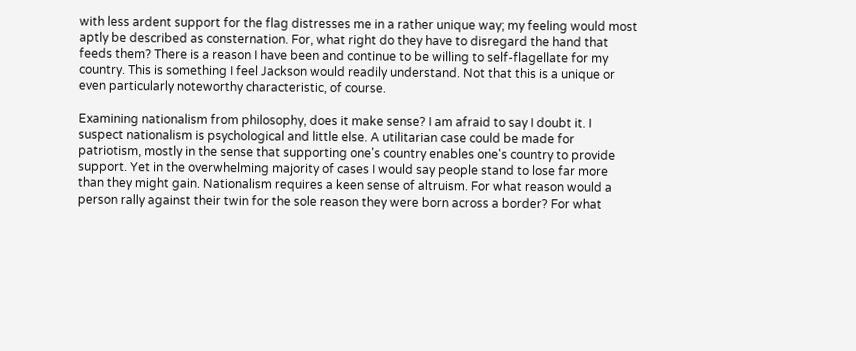with less ardent support for the flag distresses me in a rather unique way; my feeling would most aptly be described as consternation. For, what right do they have to disregard the hand that feeds them? There is a reason I have been and continue to be willing to self-flagellate for my country. This is something I feel Jackson would readily understand. Not that this is a unique or even particularly noteworthy characteristic, of course.

Examining nationalism from philosophy, does it make sense? I am afraid to say I doubt it. I suspect nationalism is psychological and little else. A utilitarian case could be made for patriotism, mostly in the sense that supporting one's country enables one's country to provide support. Yet in the overwhelming majority of cases I would say people stand to lose far more than they might gain. Nationalism requires a keen sense of altruism. For what reason would a person rally against their twin for the sole reason they were born across a border? For what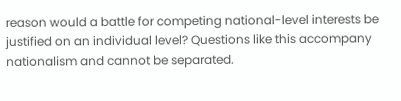reason would a battle for competing national-level interests be justified on an individual level? Questions like this accompany nationalism and cannot be separated.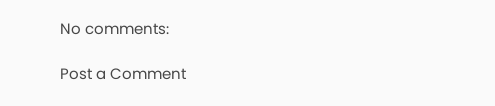No comments:

Post a Comment